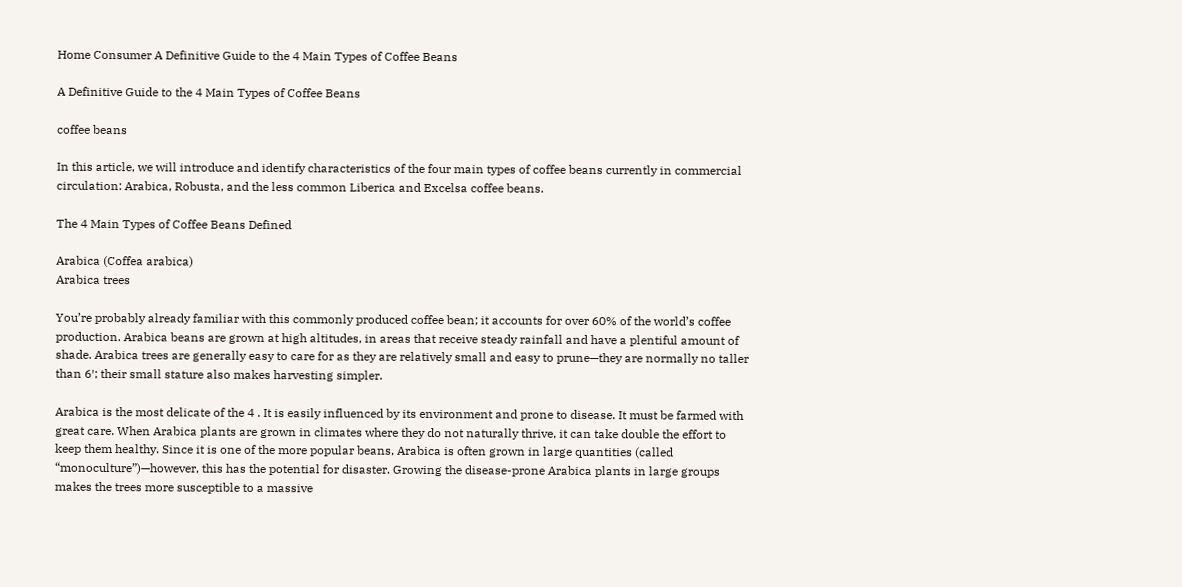Home Consumer A Definitive Guide to the 4 Main Types of Coffee Beans

A Definitive Guide to the 4 Main Types of Coffee Beans

coffee beans

In this article, we will introduce and identify characteristics of the four main types of coffee beans currently in commercial circulation: Arabica, Robusta, and the less common Liberica and Excelsa coffee beans.

The 4 Main Types of Coffee Beans Defined

Arabica (Coffea arabica)
Arabica trees

You’re probably already familiar with this commonly produced coffee bean; it accounts for over 60% of the world’s coffee production. Arabica beans are grown at high altitudes, in areas that receive steady rainfall and have a plentiful amount of shade. Arabica trees are generally easy to care for as they are relatively small and easy to prune—they are normally no taller than 6′; their small stature also makes harvesting simpler.

Arabica is the most delicate of the 4 . It is easily influenced by its environment and prone to disease. It must be farmed with great care. When Arabica plants are grown in climates where they do not naturally thrive, it can take double the effort to keep them healthy. Since it is one of the more popular beans, Arabica is often grown in large quantities (called “monoculture”)—however, this has the potential for disaster. Growing the disease-prone Arabica plants in large groups makes the trees more susceptible to a massive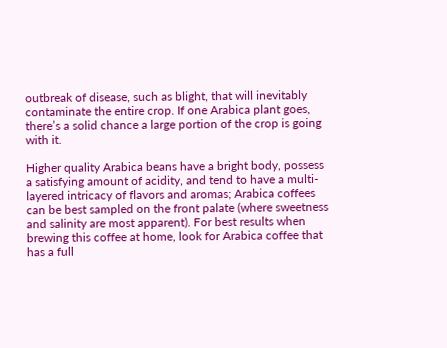outbreak of disease, such as blight, that will inevitably contaminate the entire crop. If one Arabica plant goes, there’s a solid chance a large portion of the crop is going with it.

Higher quality Arabica beans have a bright body, possess a satisfying amount of acidity, and tend to have a multi-layered intricacy of flavors and aromas; Arabica coffees can be best sampled on the front palate (where sweetness and salinity are most apparent). For best results when brewing this coffee at home, look for Arabica coffee that has a full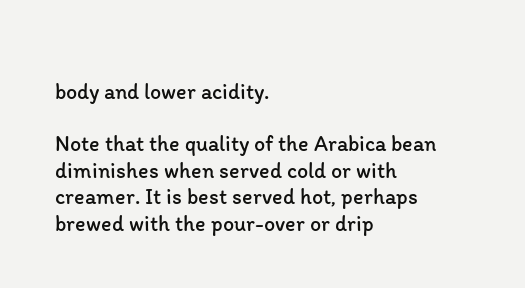body and lower acidity.

Note that the quality of the Arabica bean diminishes when served cold or with creamer. It is best served hot, perhaps brewed with the pour-over or drip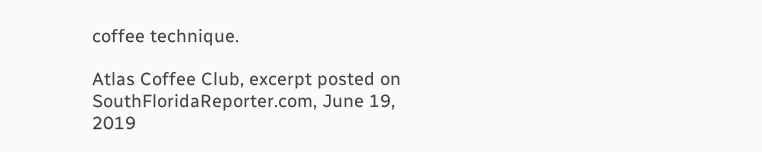coffee technique.

Atlas Coffee Club, excerpt posted on SouthFloridaReporter.com, June 19, 2019